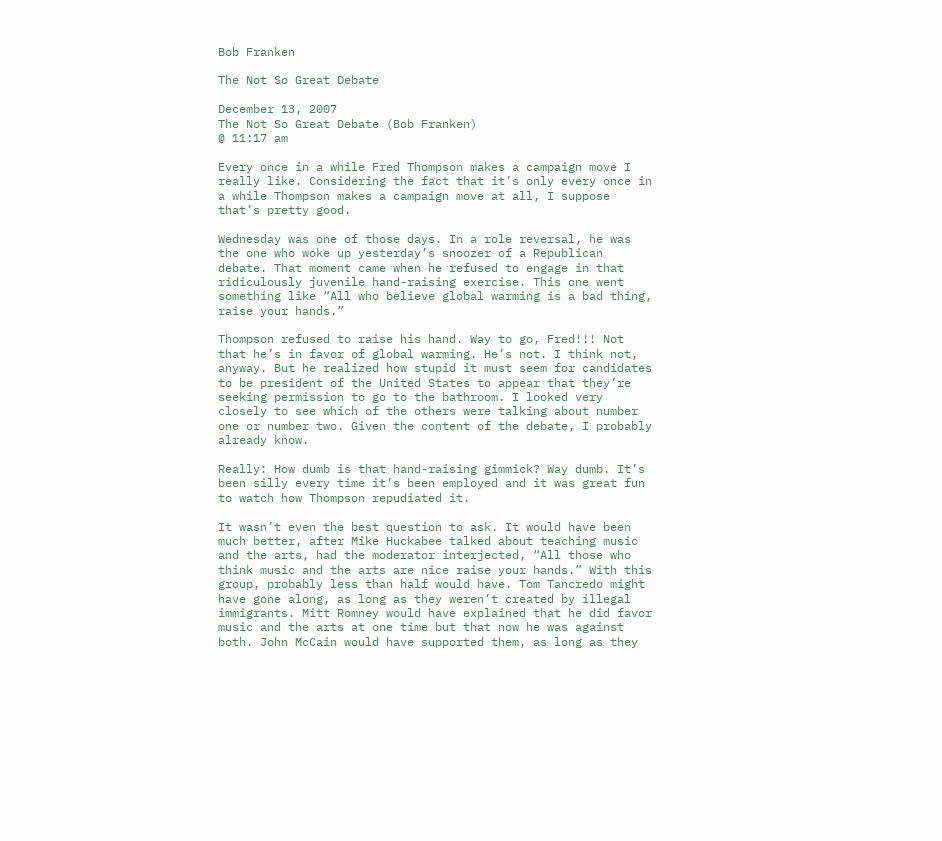Bob Franken

The Not So Great Debate

December 13, 2007
The Not So Great Debate (Bob Franken)
@ 11:17 am

Every once in a while Fred Thompson makes a campaign move I really like. Considering the fact that it’s only every once in a while Thompson makes a campaign move at all, I suppose that’s pretty good.

Wednesday was one of those days. In a role reversal, he was the one who woke up yesterday’s snoozer of a Republican debate. That moment came when he refused to engage in that ridiculously juvenile hand-raising exercise. This one went something like “All who believe global warming is a bad thing, raise your hands.”

Thompson refused to raise his hand. Way to go, Fred!!! Not that he’s in favor of global warming. He’s not. I think not, anyway. But he realized how stupid it must seem for candidates to be president of the United States to appear that they’re seeking permission to go to the bathroom. I looked very closely to see which of the others were talking about number one or number two. Given the content of the debate, I probably already know.

Really: How dumb is that hand-raising gimmick? Way dumb. It’s been silly every time it’s been employed and it was great fun to watch how Thompson repudiated it.

It wasn’t even the best question to ask. It would have been much better, after Mike Huckabee talked about teaching music and the arts, had the moderator interjected, “All those who think music and the arts are nice raise your hands.” With this group, probably less than half would have. Tom Tancredo might have gone along, as long as they weren’t created by illegal immigrants. Mitt Romney would have explained that he did favor music and the arts at one time but that now he was against both. John McCain would have supported them, as long as they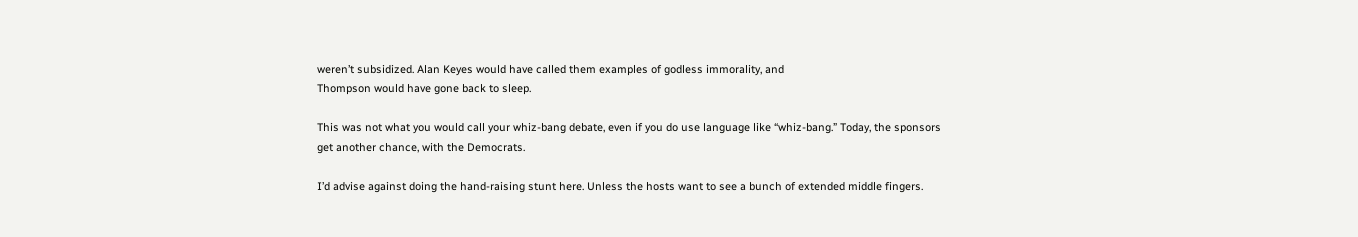weren’t subsidized. Alan Keyes would have called them examples of godless immorality, and
Thompson would have gone back to sleep.

This was not what you would call your whiz-bang debate, even if you do use language like “whiz-bang.” Today, the sponsors get another chance, with the Democrats.

I’d advise against doing the hand-raising stunt here. Unless the hosts want to see a bunch of extended middle fingers.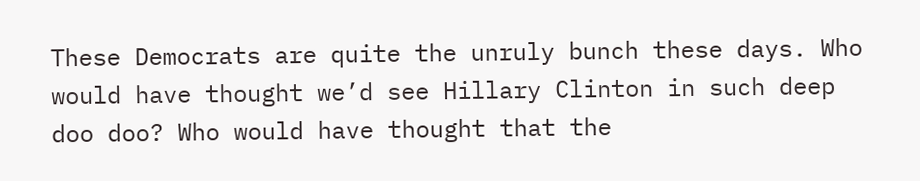These Democrats are quite the unruly bunch these days. Who would have thought we’d see Hillary Clinton in such deep doo doo? Who would have thought that the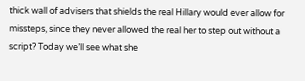thick wall of advisers that shields the real Hillary would ever allow for missteps, since they never allowed the real her to step out without a script? Today we’ll see what she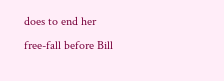does to end her free-fall before Bill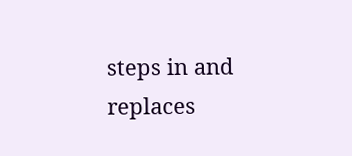steps in and replaces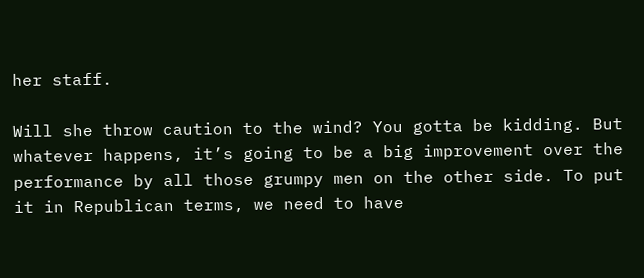her staff.

Will she throw caution to the wind? You gotta be kidding. But whatever happens, it’s going to be a big improvement over the performance by all those grumpy men on the other side. To put it in Republican terms, we need to have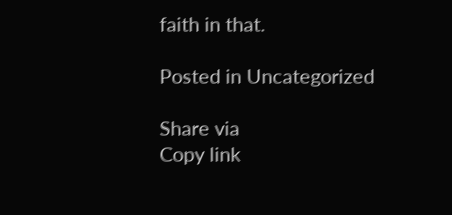faith in that.

Posted in Uncategorized

Share via
Copy link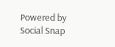Powered by Social Snap